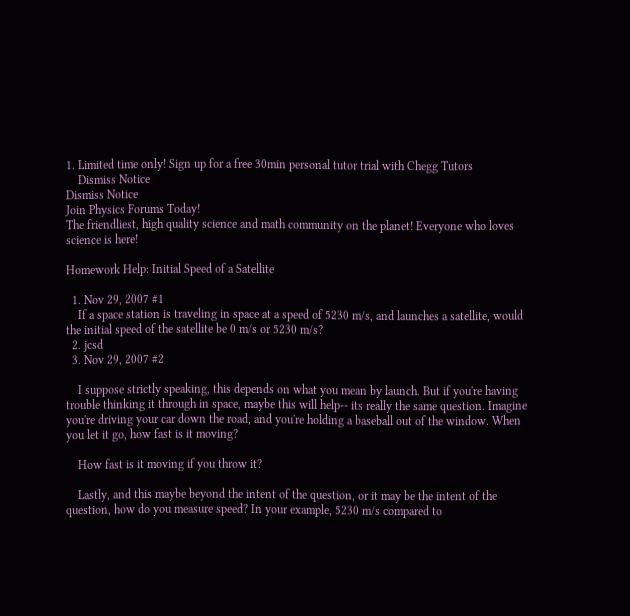1. Limited time only! Sign up for a free 30min personal tutor trial with Chegg Tutors
    Dismiss Notice
Dismiss Notice
Join Physics Forums Today!
The friendliest, high quality science and math community on the planet! Everyone who loves science is here!

Homework Help: Initial Speed of a Satellite

  1. Nov 29, 2007 #1
    If a space station is traveling in space at a speed of 5230 m/s, and launches a satellite, would the initial speed of the satellite be 0 m/s or 5230 m/s?
  2. jcsd
  3. Nov 29, 2007 #2

    I suppose strictly speaking, this depends on what you mean by launch. But if you're having trouble thinking it through in space, maybe this will help-- its really the same question. Imagine you're driving your car down the road, and you're holding a baseball out of the window. When you let it go, how fast is it moving?

    How fast is it moving if you throw it?

    Lastly, and this maybe beyond the intent of the question, or it may be the intent of the question, how do you measure speed? In your example, 5230 m/s compared to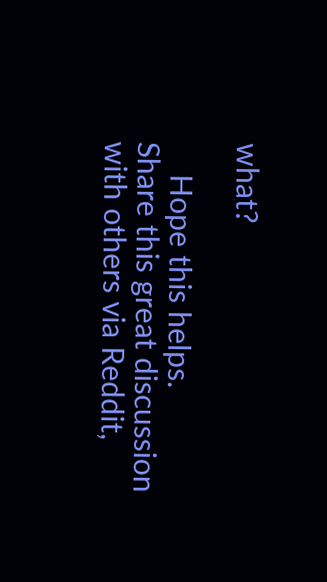what?

    Hope this helps.
Share this great discussion with others via Reddit,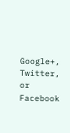Google+, Twitter, or Facebook